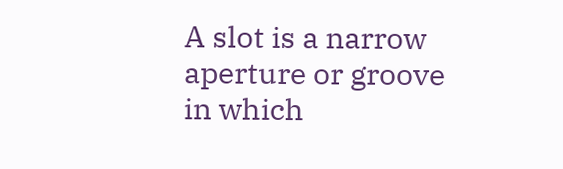A slot is a narrow aperture or groove in which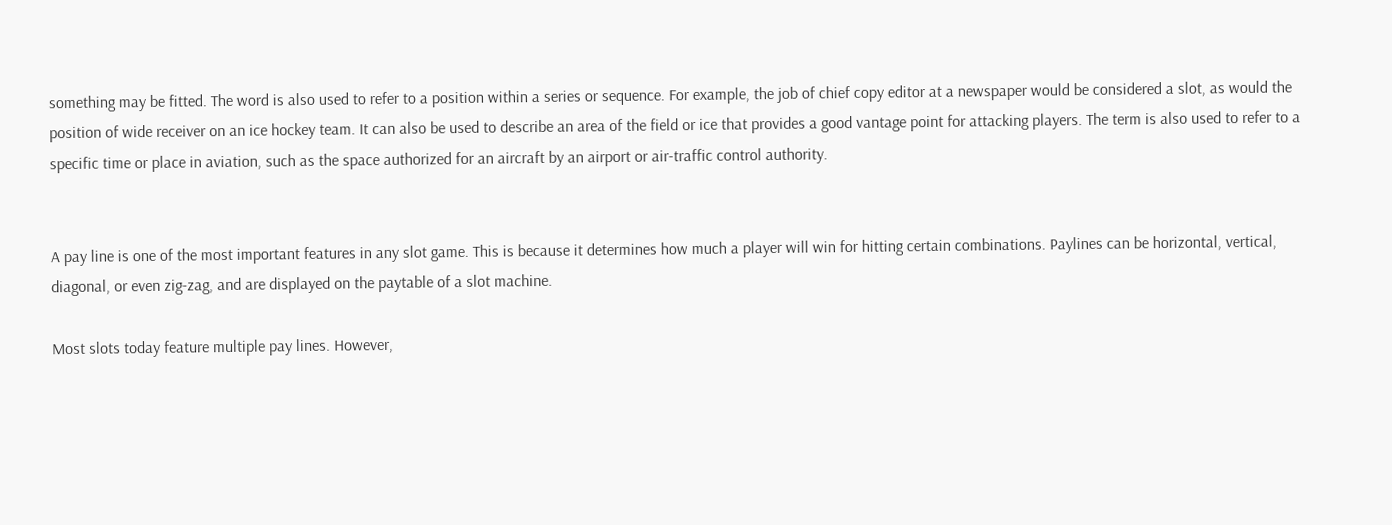something may be fitted. The word is also used to refer to a position within a series or sequence. For example, the job of chief copy editor at a newspaper would be considered a slot, as would the position of wide receiver on an ice hockey team. It can also be used to describe an area of the field or ice that provides a good vantage point for attacking players. The term is also used to refer to a specific time or place in aviation, such as the space authorized for an aircraft by an airport or air-traffic control authority.


A pay line is one of the most important features in any slot game. This is because it determines how much a player will win for hitting certain combinations. Paylines can be horizontal, vertical, diagonal, or even zig-zag, and are displayed on the paytable of a slot machine.

Most slots today feature multiple pay lines. However,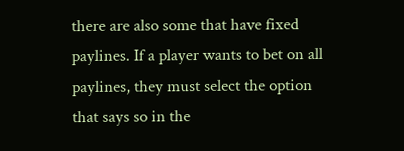there are also some that have fixed paylines. If a player wants to bet on all paylines, they must select the option that says so in the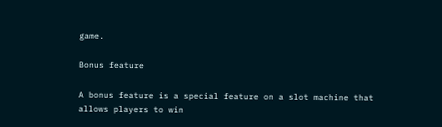game.

Bonus feature

A bonus feature is a special feature on a slot machine that allows players to win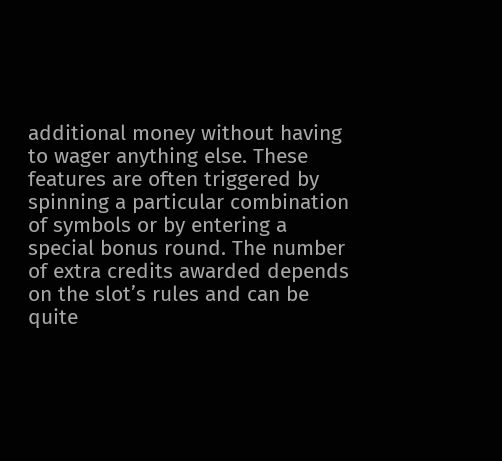additional money without having to wager anything else. These features are often triggered by spinning a particular combination of symbols or by entering a special bonus round. The number of extra credits awarded depends on the slot’s rules and can be quite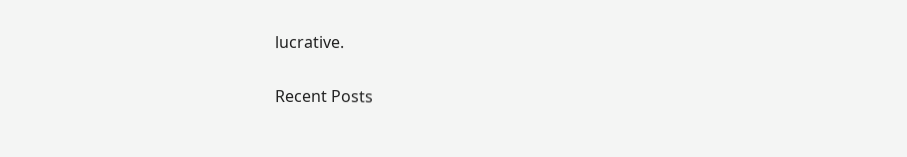lucrative.

Recent Posts